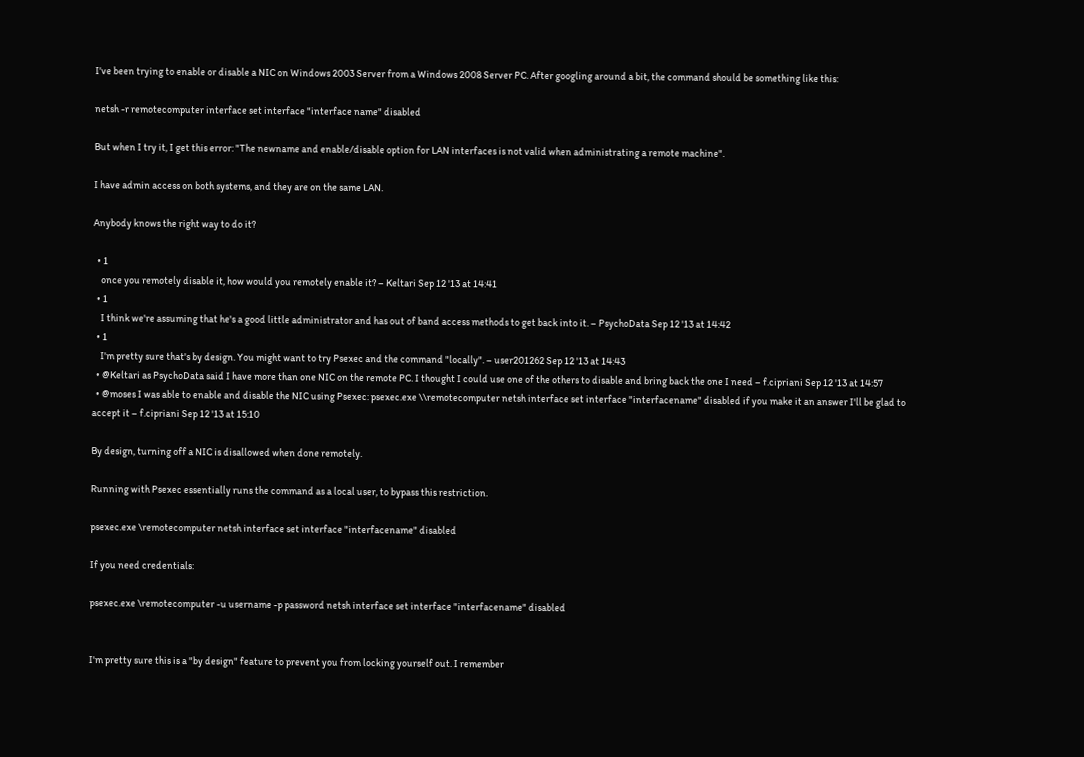I've been trying to enable or disable a NIC on Windows 2003 Server from a Windows 2008 Server PC. After googling around a bit, the command should be something like this:

netsh -r remotecomputer interface set interface "interface name" disabled

But when I try it, I get this error: "The newname and enable/disable option for LAN interfaces is not valid when administrating a remote machine".

I have admin access on both systems, and they are on the same LAN.

Anybody knows the right way to do it?

  • 1
    once you remotely disable it, how would you remotely enable it? – Keltari Sep 12 '13 at 14:41
  • 1
    I think we're assuming that he's a good little administrator and has out of band access methods to get back into it. – PsychoData Sep 12 '13 at 14:42
  • 1
    I'm pretty sure that's by design. You might want to try Psexec and the command "locally". – user201262 Sep 12 '13 at 14:43
  • @Keltari as PsychoData said I have more than one NIC on the remote PC. I thought I could use one of the others to disable and bring back the one I need – f.cipriani Sep 12 '13 at 14:57
  • @moses I was able to enable and disable the NIC using Psexec: psexec.exe \\remotecomputer netsh interface set interface "interfacename" disabled if you make it an answer I'll be glad to accept it – f.cipriani Sep 12 '13 at 15:10

By design, turning off a NIC is disallowed when done remotely.

Running with Psexec essentially runs the command as a local user, to bypass this restriction.

psexec.exe \remotecomputer netsh interface set interface "interfacename" disabled

If you need credentials:

psexec.exe \remotecomputer -u username -p password netsh interface set interface "interfacename" disabled


I'm pretty sure this is a "by design" feature to prevent you from locking yourself out. I remember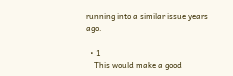running into a similar issue years ago.

  • 1
    This would make a good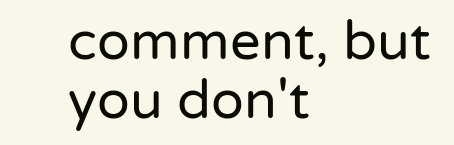comment, but you don't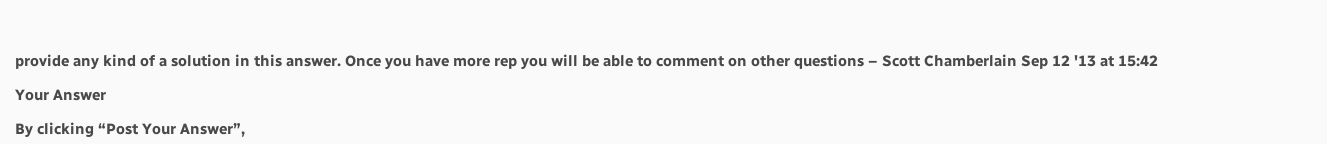provide any kind of a solution in this answer. Once you have more rep you will be able to comment on other questions – Scott Chamberlain Sep 12 '13 at 15:42

Your Answer

By clicking “Post Your Answer”,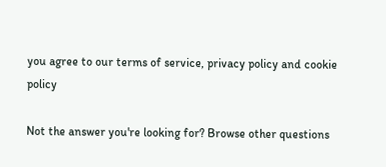you agree to our terms of service, privacy policy and cookie policy

Not the answer you're looking for? Browse other questions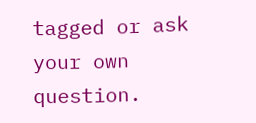tagged or ask your own question.